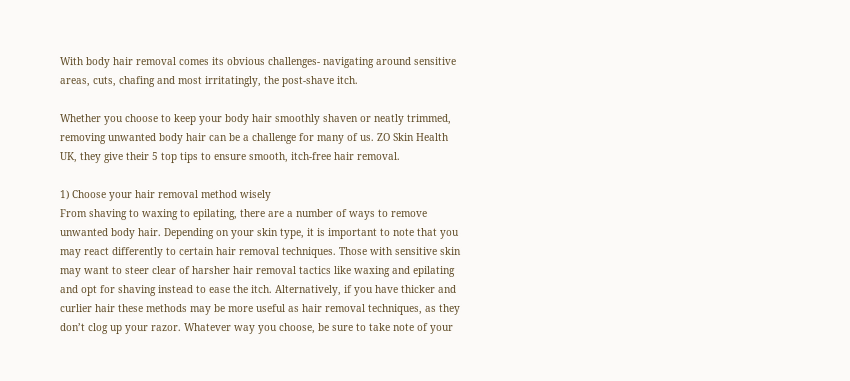With body hair removal comes its obvious challenges- navigating around sensitive areas, cuts, chafing and most irritatingly, the post-shave itch.

Whether you choose to keep your body hair smoothly shaven or neatly trimmed, removing unwanted body hair can be a challenge for many of us. ZO Skin Health UK, they give their 5 top tips to ensure smooth, itch-free hair removal.

1) Choose your hair removal method wisely
From shaving to waxing to epilating, there are a number of ways to remove unwanted body hair. Depending on your skin type, it is important to note that you may react differently to certain hair removal techniques. Those with sensitive skin may want to steer clear of harsher hair removal tactics like waxing and epilating and opt for shaving instead to ease the itch. Alternatively, if you have thicker and curlier hair these methods may be more useful as hair removal techniques, as they don’t clog up your razor. Whatever way you choose, be sure to take note of your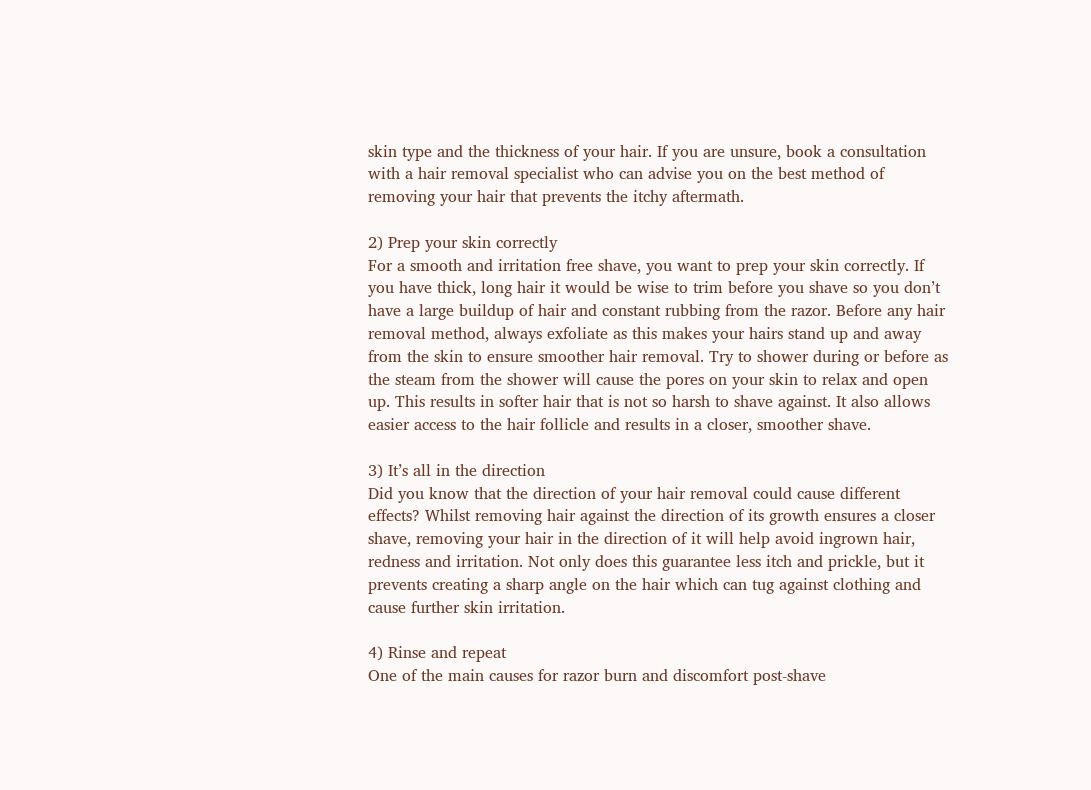skin type and the thickness of your hair. If you are unsure, book a consultation with a hair removal specialist who can advise you on the best method of removing your hair that prevents the itchy aftermath.

2) Prep your skin correctly
For a smooth and irritation free shave, you want to prep your skin correctly. If you have thick, long hair it would be wise to trim before you shave so you don’t have a large buildup of hair and constant rubbing from the razor. Before any hair removal method, always exfoliate as this makes your hairs stand up and away from the skin to ensure smoother hair removal. Try to shower during or before as the steam from the shower will cause the pores on your skin to relax and open up. This results in softer hair that is not so harsh to shave against. It also allows easier access to the hair follicle and results in a closer, smoother shave.

3) It’s all in the direction
Did you know that the direction of your hair removal could cause different effects? Whilst removing hair against the direction of its growth ensures a closer shave, removing your hair in the direction of it will help avoid ingrown hair, redness and irritation. Not only does this guarantee less itch and prickle, but it prevents creating a sharp angle on the hair which can tug against clothing and cause further skin irritation.

4) Rinse and repeat
One of the main causes for razor burn and discomfort post-shave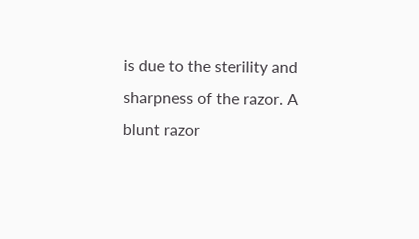is due to the sterility and sharpness of the razor. A blunt razor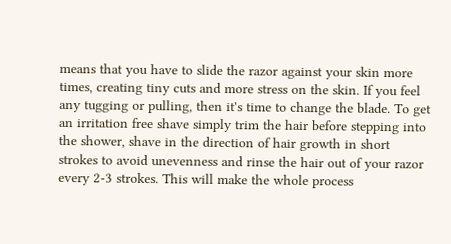means that you have to slide the razor against your skin more times, creating tiny cuts and more stress on the skin. If you feel any tugging or pulling, then it's time to change the blade. To get an irritation free shave simply trim the hair before stepping into the shower, shave in the direction of hair growth in short strokes to avoid unevenness and rinse the hair out of your razor every 2-3 strokes. This will make the whole process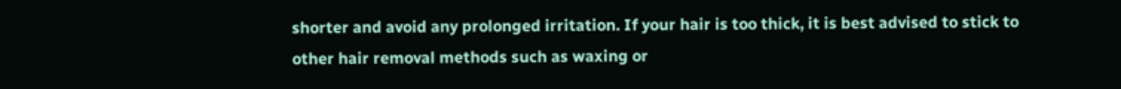shorter and avoid any prolonged irritation. If your hair is too thick, it is best advised to stick to other hair removal methods such as waxing or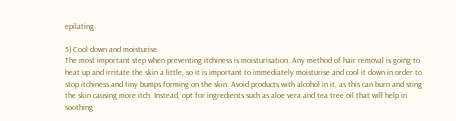epilating.

5) Cool down and moisturise
The most important step when preventing itchiness is moisturisation. Any method of hair removal is going to heat up and irritate the skin a little, so it is important to immediately moisturise and cool it down in order to stop itchiness and tiny bumps forming on the skin. Avoid products with alcohol in it, as this can burn and sting the skin causing more itch. Instead, opt for ingredients such as aloe vera and tea tree oil that will help in soothing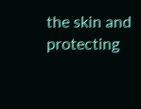the skin and protecting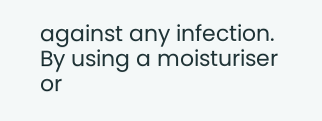against any infection. By using a moisturiser or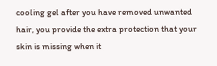cooling gel after you have removed unwanted hair, you provide the extra protection that your skin is missing when it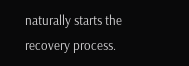naturally starts the recovery process.